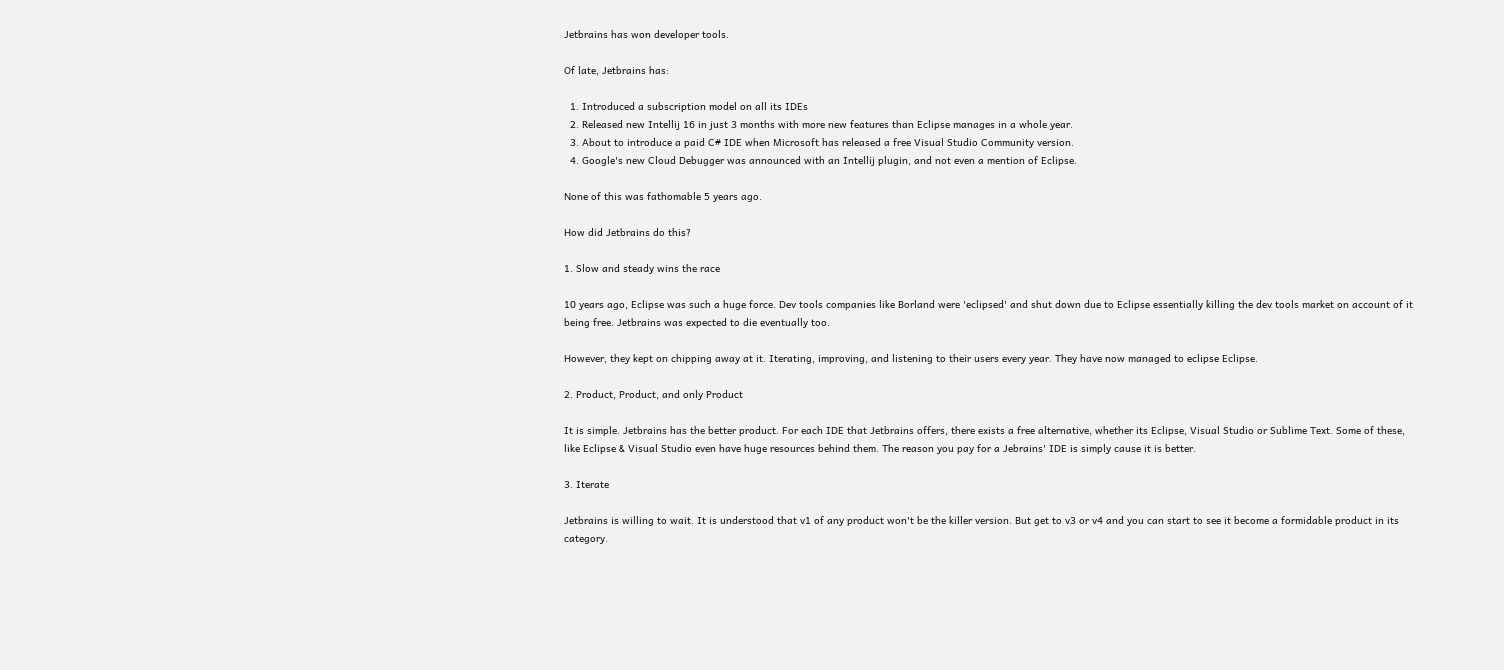Jetbrains has won developer tools.

Of late, Jetbrains has:

  1. Introduced a subscription model on all its IDEs
  2. Released new Intellij 16 in just 3 months with more new features than Eclipse manages in a whole year.
  3. About to introduce a paid C# IDE when Microsoft has released a free Visual Studio Community version.
  4. Google's new Cloud Debugger was announced with an Intellij plugin, and not even a mention of Eclipse.

None of this was fathomable 5 years ago.

How did Jetbrains do this?

1. Slow and steady wins the race

10 years ago, Eclipse was such a huge force. Dev tools companies like Borland were 'eclipsed' and shut down due to Eclipse essentially killing the dev tools market on account of it being free. Jetbrains was expected to die eventually too.

However, they kept on chipping away at it. Iterating, improving, and listening to their users every year. They have now managed to eclipse Eclipse.

2. Product, Product, and only Product

It is simple. Jetbrains has the better product. For each IDE that Jetbrains offers, there exists a free alternative, whether its Eclipse, Visual Studio or Sublime Text. Some of these, like Eclipse & Visual Studio even have huge resources behind them. The reason you pay for a Jebrains' IDE is simply cause it is better.

3. Iterate

Jetbrains is willing to wait. It is understood that v1 of any product won't be the killer version. But get to v3 or v4 and you can start to see it become a formidable product in its category.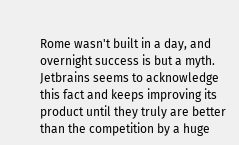Rome wasn't built in a day, and overnight success is but a myth. Jetbrains seems to acknowledge this fact and keeps improving its product until they truly are better than the competition by a huge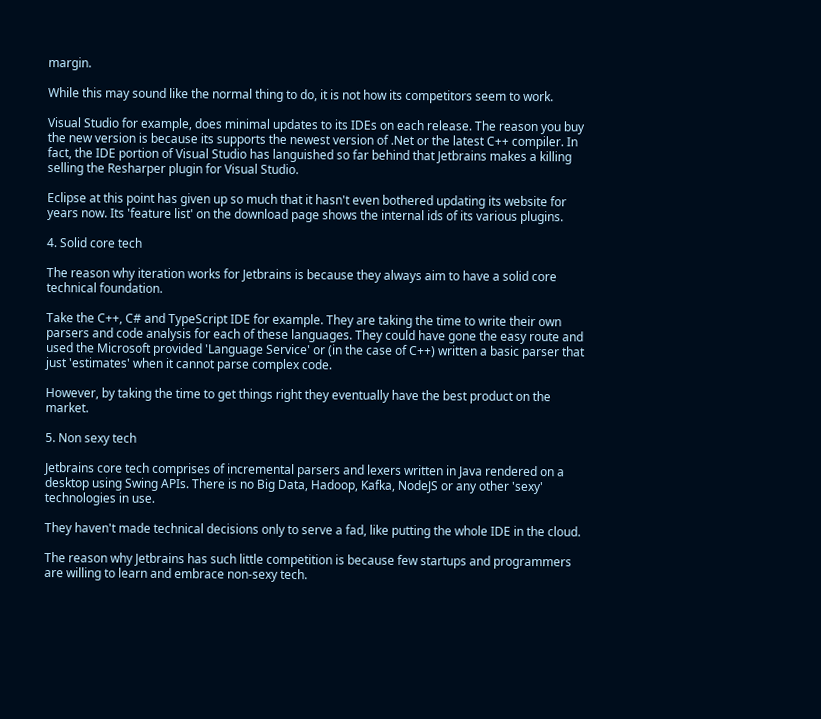margin.

While this may sound like the normal thing to do, it is not how its competitors seem to work.

Visual Studio for example, does minimal updates to its IDEs on each release. The reason you buy the new version is because its supports the newest version of .Net or the latest C++ compiler. In fact, the IDE portion of Visual Studio has languished so far behind that Jetbrains makes a killing selling the Resharper plugin for Visual Studio.

Eclipse at this point has given up so much that it hasn't even bothered updating its website for years now. Its 'feature list' on the download page shows the internal ids of its various plugins.

4. Solid core tech

The reason why iteration works for Jetbrains is because they always aim to have a solid core technical foundation.

Take the C++, C# and TypeScript IDE for example. They are taking the time to write their own parsers and code analysis for each of these languages. They could have gone the easy route and used the Microsoft provided 'Language Service' or (in the case of C++) written a basic parser that just 'estimates' when it cannot parse complex code.

However, by taking the time to get things right they eventually have the best product on the market.

5. Non sexy tech

Jetbrains core tech comprises of incremental parsers and lexers written in Java rendered on a desktop using Swing APIs. There is no Big Data, Hadoop, Kafka, NodeJS or any other 'sexy' technologies in use.

They haven't made technical decisions only to serve a fad, like putting the whole IDE in the cloud.

The reason why Jetbrains has such little competition is because few startups and programmers are willing to learn and embrace non-sexy tech.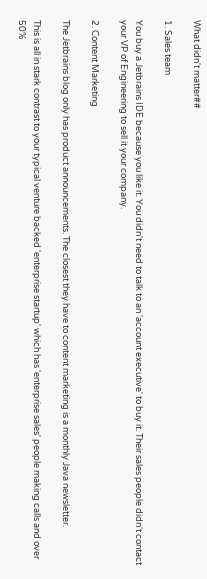What didn't matter##

1. Sales team

You buy a Jetbrains IDE because you like it. You didn't need to talk to an 'account executive' to buy it. Their sales people didn't contact your VP of Engineering to sell it your company.

2. Content Marketing

The Jetbrains blog only has product announcements. The closest they have to content marketing is a monthly Java newsletter.

This is all in stark contrast to your typical venture backed 'enterprise startup' which has 'enterprise sales' people making calls and over 50%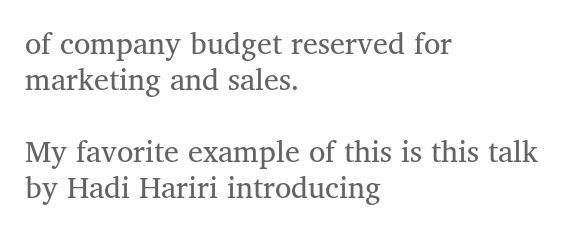of company budget reserved for marketing and sales.

My favorite example of this is this talk by Hadi Hariri introducing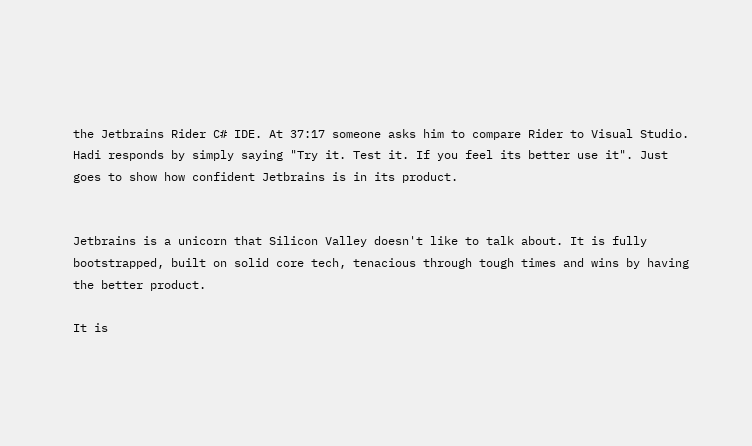the Jetbrains Rider C# IDE. At 37:17 someone asks him to compare Rider to Visual Studio. Hadi responds by simply saying "Try it. Test it. If you feel its better use it". Just goes to show how confident Jetbrains is in its product.


Jetbrains is a unicorn that Silicon Valley doesn't like to talk about. It is fully bootstrapped, built on solid core tech, tenacious through tough times and wins by having the better product.

It is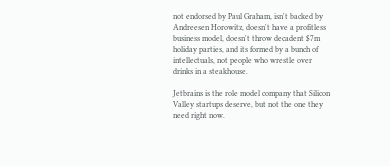not endorsed by Paul Graham, isn't backed by Andreesen Horowitz, doesn't have a profitless business model, doesn't throw decadent $7m holiday parties, and its formed by a bunch of intellectuals, not people who wrestle over drinks in a steakhouse.

Jetbrains is the role model company that Silicon Valley startups deserve, but not the one they need right now.